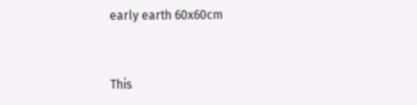early earth 60x60cm


This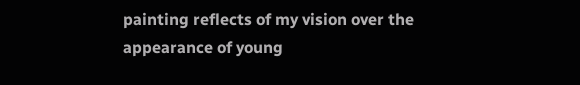painting reflects of my vision over the appearance of young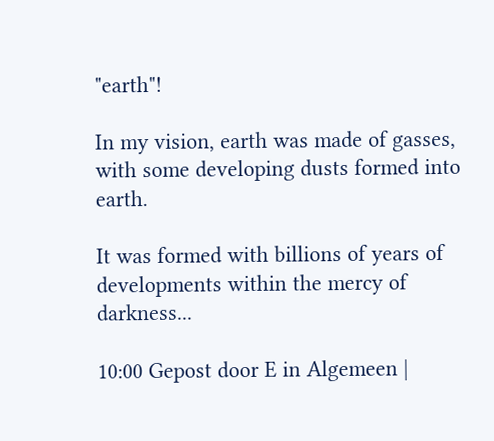"earth"!

In my vision, earth was made of gasses, with some developing dusts formed into earth.

It was formed with billions of years of developments within the mercy of darkness...

10:00 Gepost door E in Algemeen |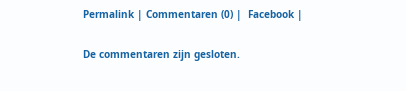Permalink | Commentaren (0) |  Facebook |

De commentaren zijn gesloten.